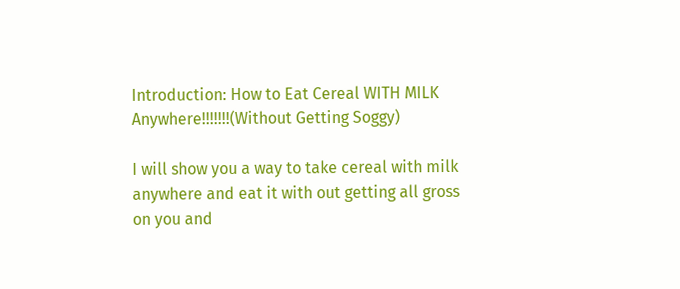Introduction: How to Eat Cereal WITH MILK Anywhere!!!!!!!(Without Getting Soggy)

I will show you a way to take cereal with milk anywhere and eat it with out getting all gross on you and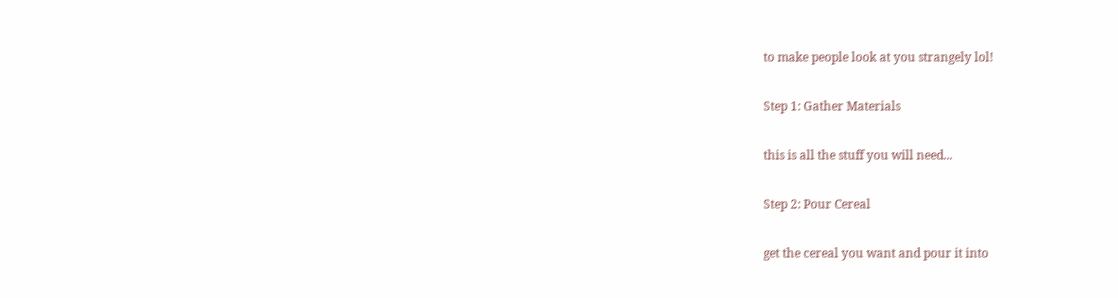to make people look at you strangely lol!

Step 1: Gather Materials

this is all the stuff you will need...

Step 2: Pour Cereal

get the cereal you want and pour it into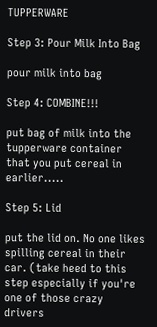TUPPERWARE

Step 3: Pour Milk Into Bag

pour milk into bag

Step 4: COMBINE!!!

put bag of milk into the tupperware container that you put cereal in earlier.....

Step 5: Lid

put the lid on. No one likes spilling cereal in their car. (take heed to this step especially if you're one of those crazy drivers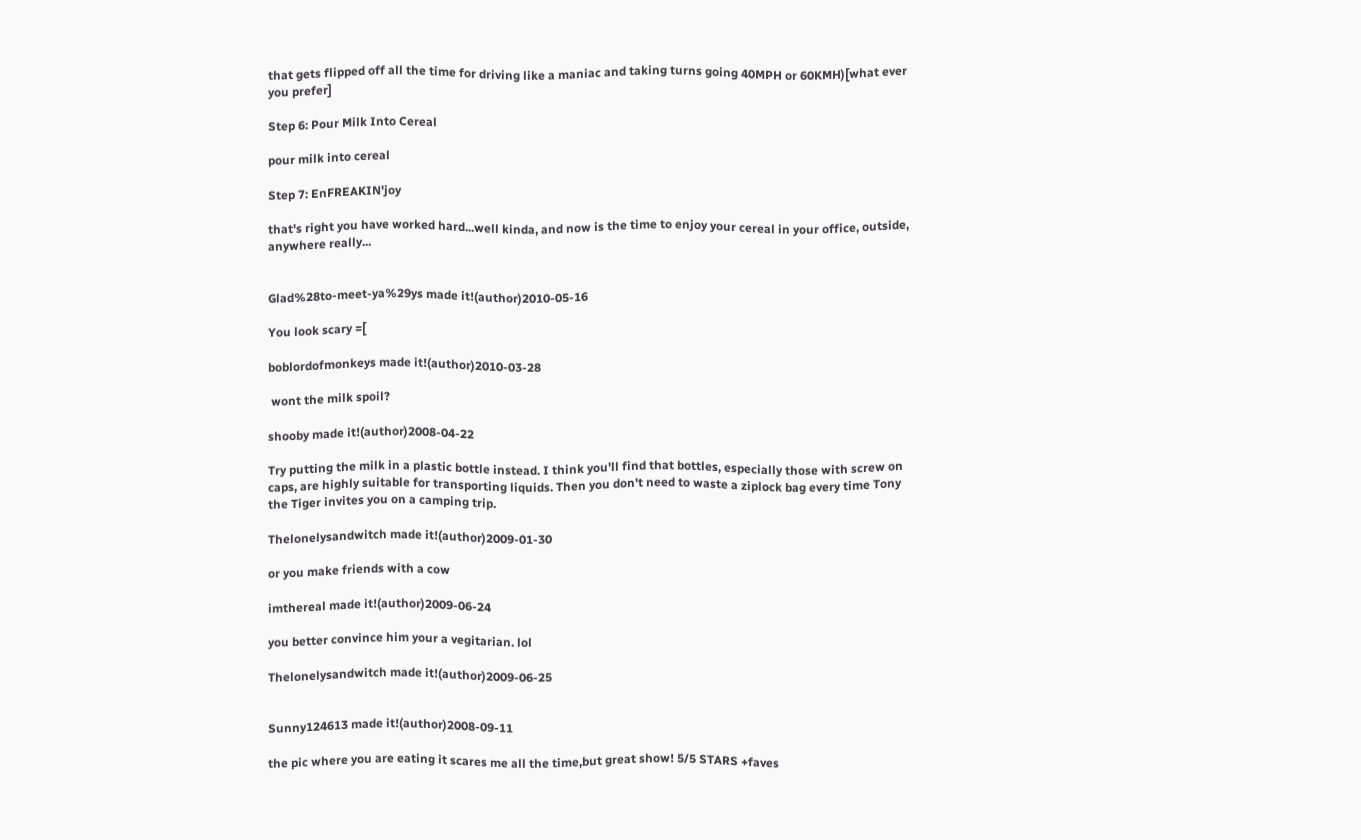that gets flipped off all the time for driving like a maniac and taking turns going 40MPH or 60KMH)[what ever you prefer]

Step 6: Pour Milk Into Cereal

pour milk into cereal

Step 7: EnFREAKIN'joy

that's right you have worked hard...well kinda, and now is the time to enjoy your cereal in your office, outside, anywhere really...


Glad%28to-meet-ya%29ys made it!(author)2010-05-16

You look scary =[

boblordofmonkeys made it!(author)2010-03-28

 wont the milk spoil?

shooby made it!(author)2008-04-22

Try putting the milk in a plastic bottle instead. I think you'll find that bottles, especially those with screw on caps, are highly suitable for transporting liquids. Then you don't need to waste a ziplock bag every time Tony the Tiger invites you on a camping trip.

Thelonelysandwitch made it!(author)2009-01-30

or you make friends with a cow

imthereal made it!(author)2009-06-24

you better convince him your a vegitarian. lol

Thelonelysandwitch made it!(author)2009-06-25


Sunny124613 made it!(author)2008-09-11

the pic where you are eating it scares me all the time,but great show! 5/5 STARS +faves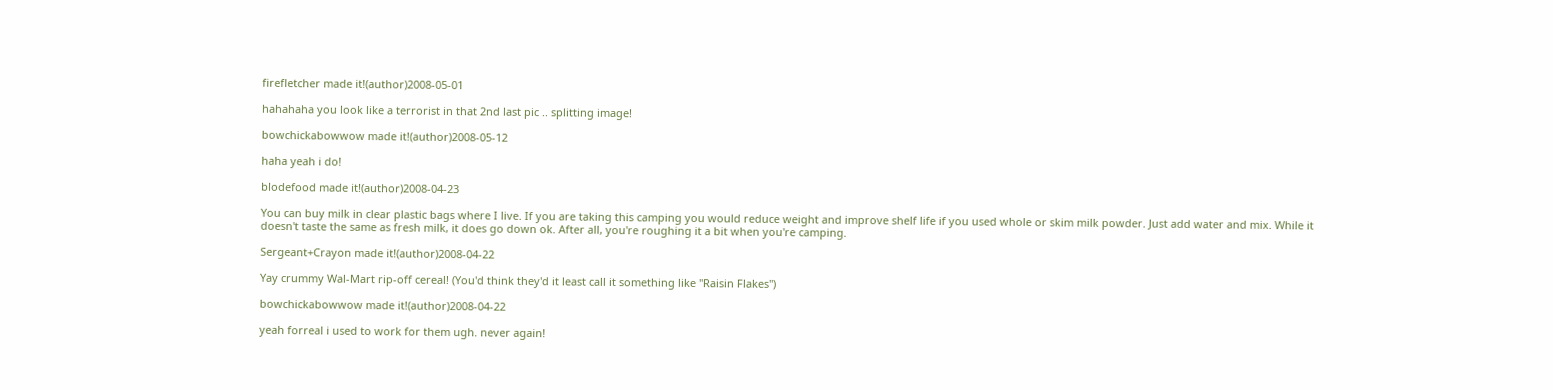firefletcher made it!(author)2008-05-01

hahahaha you look like a terrorist in that 2nd last pic .. splitting image!

bowchickabowwow made it!(author)2008-05-12

haha yeah i do!

blodefood made it!(author)2008-04-23

You can buy milk in clear plastic bags where I live. If you are taking this camping you would reduce weight and improve shelf life if you used whole or skim milk powder. Just add water and mix. While it doesn't taste the same as fresh milk, it does go down ok. After all, you're roughing it a bit when you're camping.

Sergeant+Crayon made it!(author)2008-04-22

Yay crummy Wal-Mart rip-off cereal! (You'd think they'd it least call it something like "Raisin Flakes")

bowchickabowwow made it!(author)2008-04-22

yeah forreal i used to work for them ugh. never again!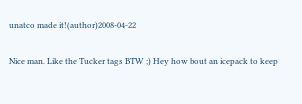unatco made it!(author)2008-04-22

Nice man. Like the Tucker tags BTW ;) Hey how bout an icepack to keep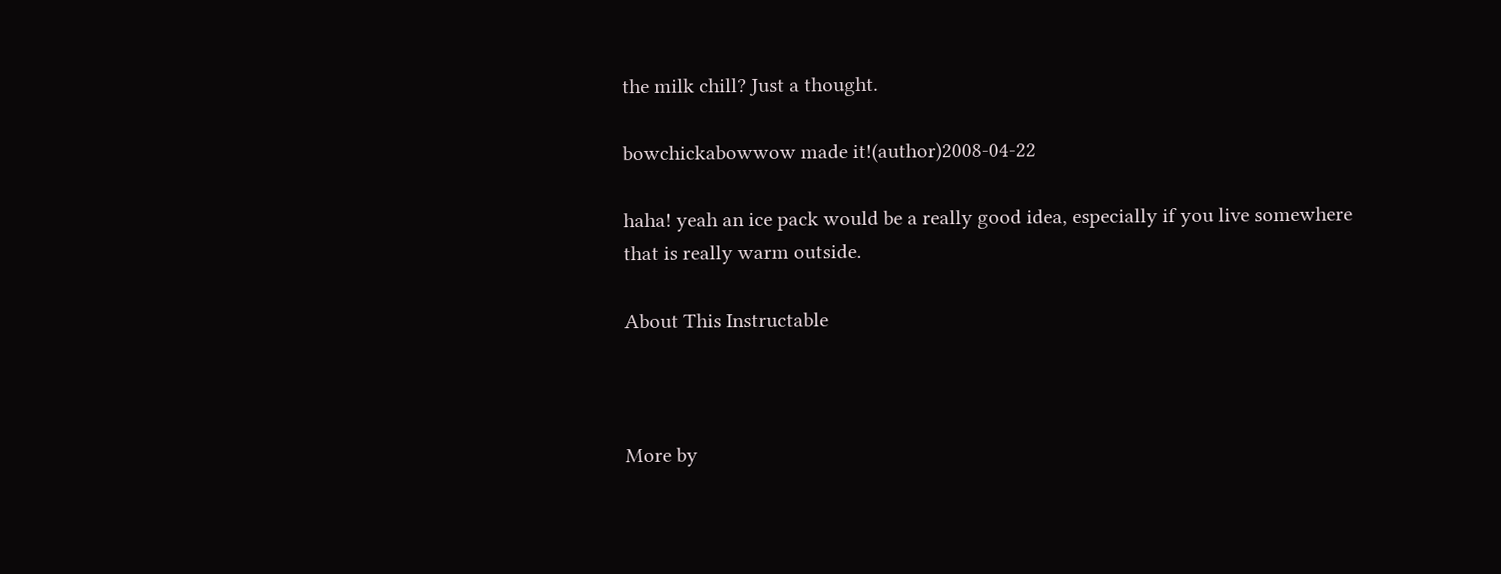the milk chill? Just a thought.

bowchickabowwow made it!(author)2008-04-22

haha! yeah an ice pack would be a really good idea, especially if you live somewhere that is really warm outside.

About This Instructable



More by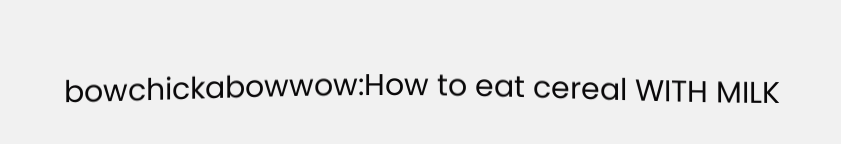bowchickabowwow:How to eat cereal WITH MILK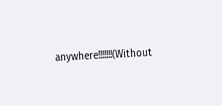anywhere!!!!!!!(Without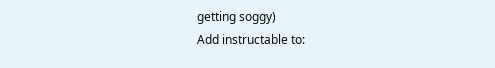getting soggy)
Add instructable to: